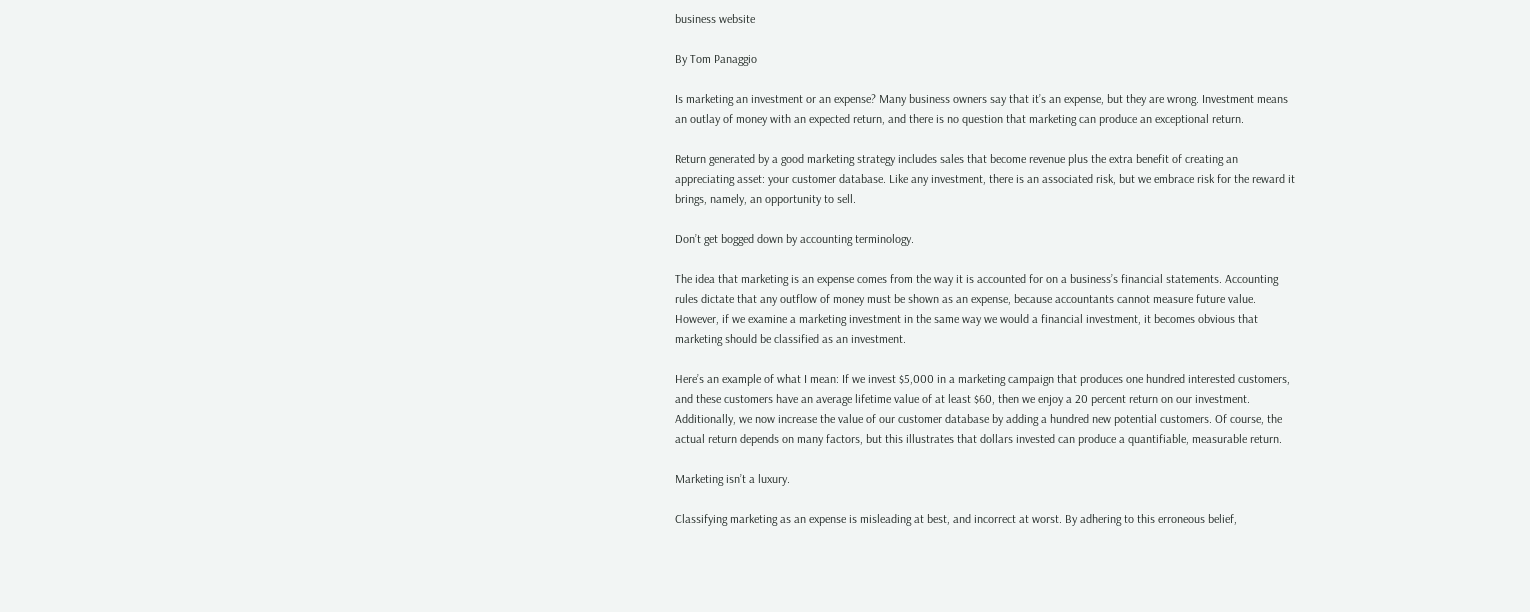business website

By Tom Panaggio

Is marketing an investment or an expense? Many business owners say that it’s an expense, but they are wrong. Investment means an outlay of money with an expected return, and there is no question that marketing can produce an exceptional return.

Return generated by a good marketing strategy includes sales that become revenue plus the extra benefit of creating an appreciating asset: your customer database. Like any investment, there is an associated risk, but we embrace risk for the reward it brings, namely, an opportunity to sell.

Don’t get bogged down by accounting terminology.

The idea that marketing is an expense comes from the way it is accounted for on a business’s financial statements. Accounting rules dictate that any outflow of money must be shown as an expense, because accountants cannot measure future value. However, if we examine a marketing investment in the same way we would a financial investment, it becomes obvious that marketing should be classified as an investment.

Here’s an example of what I mean: If we invest $5,000 in a marketing campaign that produces one hundred interested customers, and these customers have an average lifetime value of at least $60, then we enjoy a 20 percent return on our investment. Additionally, we now increase the value of our customer database by adding a hundred new potential customers. Of course, the actual return depends on many factors, but this illustrates that dollars invested can produce a quantifiable, measurable return.

Marketing isn’t a luxury.

Classifying marketing as an expense is misleading at best, and incorrect at worst. By adhering to this erroneous belief,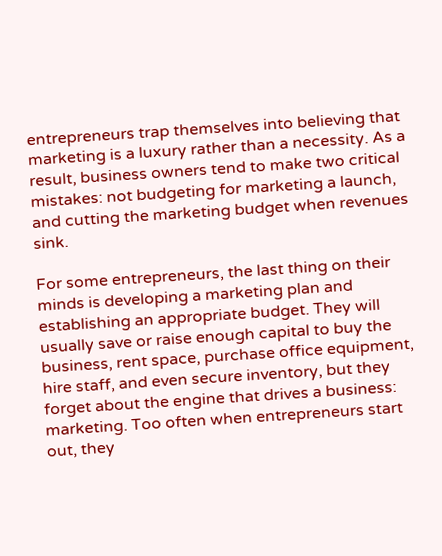entrepreneurs trap themselves into believing that marketing is a luxury rather than a necessity. As a result, business owners tend to make two critical mistakes: not budgeting for marketing a launch, and cutting the marketing budget when revenues sink.

For some entrepreneurs, the last thing on their minds is developing a marketing plan and establishing an appropriate budget. They will usually save or raise enough capital to buy the business, rent space, purchase office equipment, hire staff, and even secure inventory, but they forget about the engine that drives a business: marketing. Too often when entrepreneurs start out, they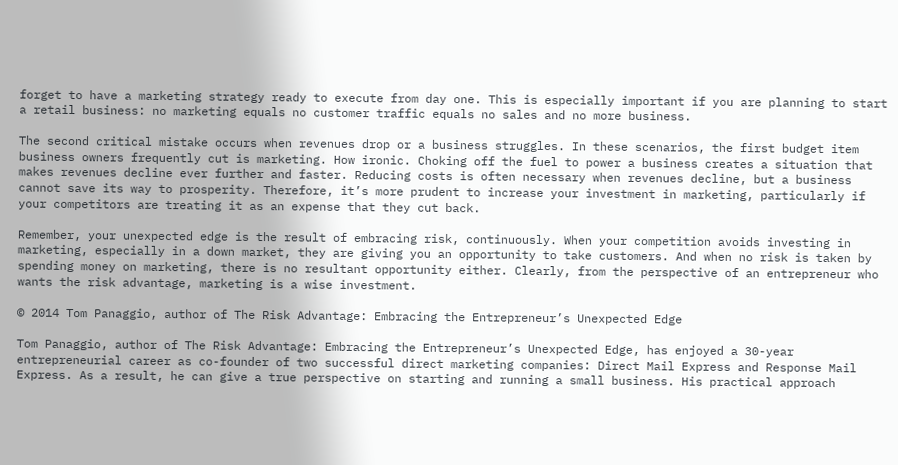forget to have a marketing strategy ready to execute from day one. This is especially important if you are planning to start a retail business: no marketing equals no customer traffic equals no sales and no more business.

The second critical mistake occurs when revenues drop or a business struggles. In these scenarios, the first budget item business owners frequently cut is marketing. How ironic. Choking off the fuel to power a business creates a situation that makes revenues decline ever further and faster. Reducing costs is often necessary when revenues decline, but a business cannot save its way to prosperity. Therefore, it’s more prudent to increase your investment in marketing, particularly if your competitors are treating it as an expense that they cut back.

Remember, your unexpected edge is the result of embracing risk, continuously. When your competition avoids investing in marketing, especially in a down market, they are giving you an opportunity to take customers. And when no risk is taken by spending money on marketing, there is no resultant opportunity either. Clearly, from the perspective of an entrepreneur who wants the risk advantage, marketing is a wise investment.

© 2014 Tom Panaggio, author of The Risk Advantage: Embracing the Entrepreneur’s Unexpected Edge

Tom Panaggio, author of The Risk Advantage: Embracing the Entrepreneur’s Unexpected Edge, has enjoyed a 30-year entrepreneurial career as co-founder of two successful direct marketing companies: Direct Mail Express and Response Mail Express. As a result, he can give a true perspective on starting and running a small business. His practical approach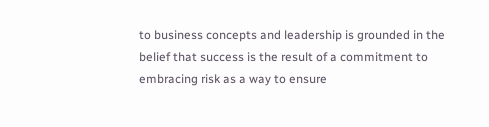to business concepts and leadership is grounded in the belief that success is the result of a commitment to embracing risk as a way to ensure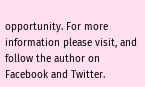opportunity. For more information please visit, and follow the author on Facebook and Twitter.